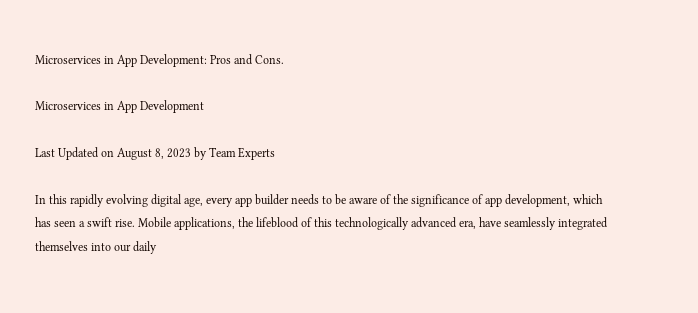Microservices in App Development: Pros and Cons.

Microservices in App Development

Last Updated on August 8, 2023 by Team Experts

In this rapidly evolving digital age, every app builder needs to be aware of the significance of app development, which has seen a swift rise. Mobile applications, the lifeblood of this technologically advanced era, have seamlessly integrated themselves into our daily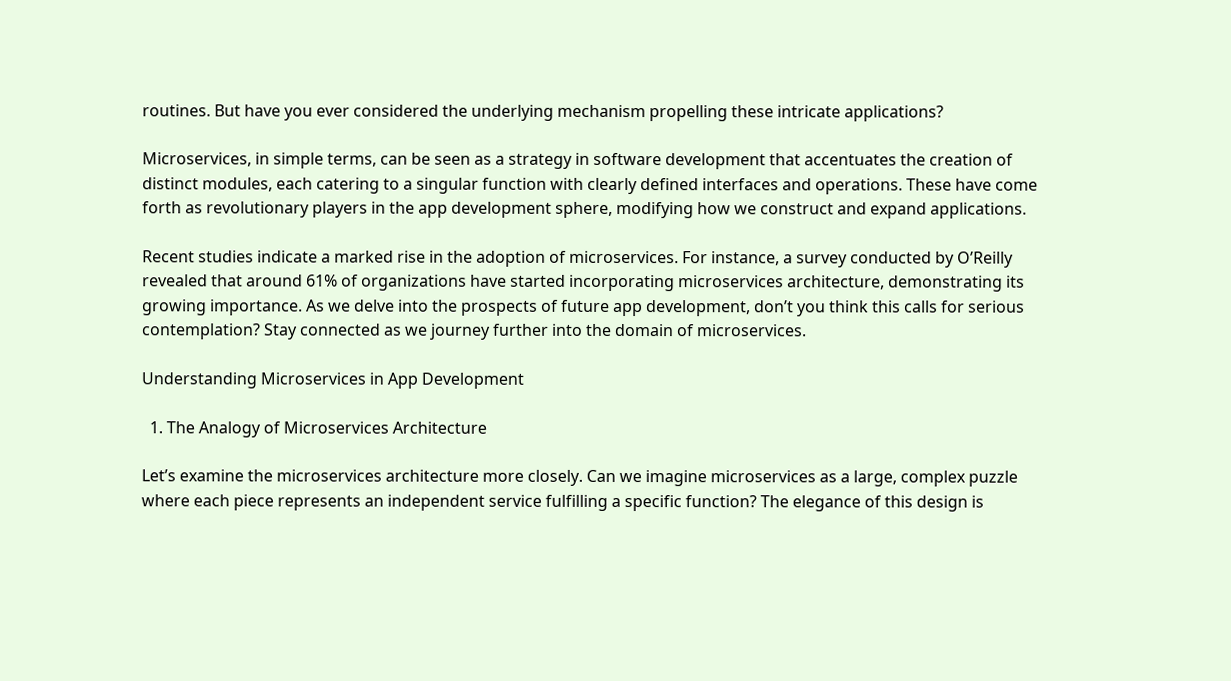routines. But have you ever considered the underlying mechanism propelling these intricate applications?

Microservices, in simple terms, can be seen as a strategy in software development that accentuates the creation of distinct modules, each catering to a singular function with clearly defined interfaces and operations. These have come forth as revolutionary players in the app development sphere, modifying how we construct and expand applications.

Recent studies indicate a marked rise in the adoption of microservices. For instance, a survey conducted by O’Reilly revealed that around 61% of organizations have started incorporating microservices architecture, demonstrating its growing importance. As we delve into the prospects of future app development, don’t you think this calls for serious contemplation? Stay connected as we journey further into the domain of microservices.

Understanding Microservices in App Development

  1. The Analogy of Microservices Architecture

Let’s examine the microservices architecture more closely. Can we imagine microservices as a large, complex puzzle where each piece represents an independent service fulfilling a specific function? The elegance of this design is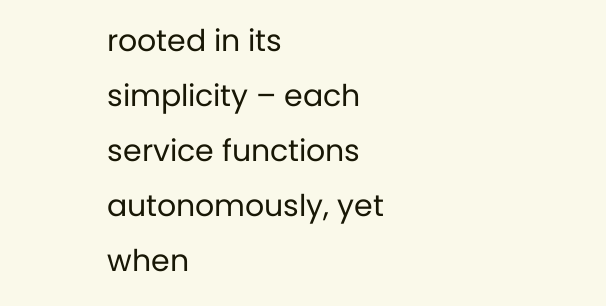rooted in its simplicity – each service functions autonomously, yet when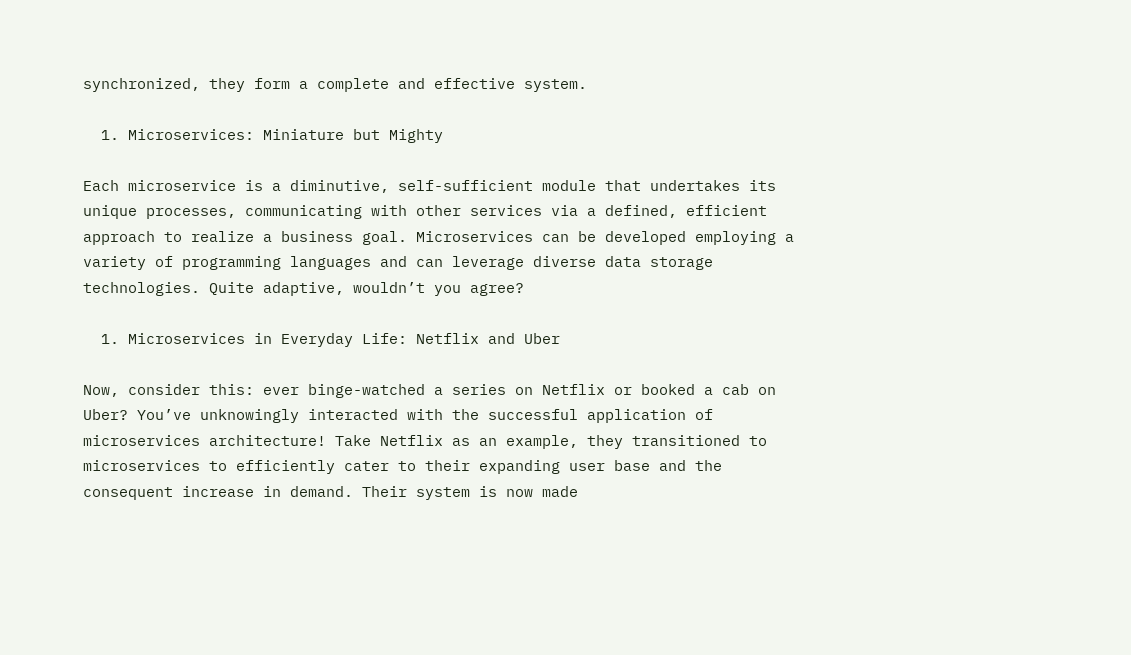synchronized, they form a complete and effective system.

  1. Microservices: Miniature but Mighty

Each microservice is a diminutive, self-sufficient module that undertakes its unique processes, communicating with other services via a defined, efficient approach to realize a business goal. Microservices can be developed employing a variety of programming languages and can leverage diverse data storage technologies. Quite adaptive, wouldn’t you agree?

  1. Microservices in Everyday Life: Netflix and Uber

Now, consider this: ever binge-watched a series on Netflix or booked a cab on Uber? You’ve unknowingly interacted with the successful application of microservices architecture! Take Netflix as an example, they transitioned to microservices to efficiently cater to their expanding user base and the consequent increase in demand. Their system is now made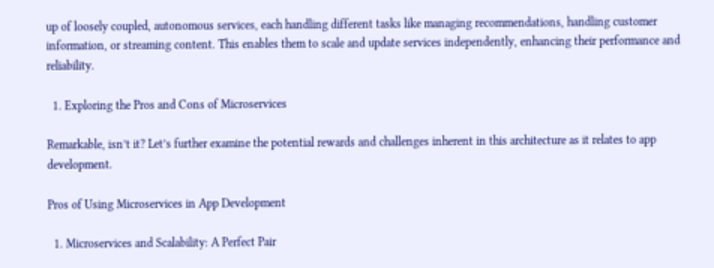up of loosely coupled, autonomous services, each handling different tasks like managing recommendations, handling customer information, or streaming content. This enables them to scale and update services independently, enhancing their performance and reliability.

  1. Exploring the Pros and Cons of Microservices

Remarkable, isn’t it? Let’s further examine the potential rewards and challenges inherent in this architecture as it relates to app development.

Pros of Using Microservices in App Development

  1. Microservices and Scalability: A Perfect Pair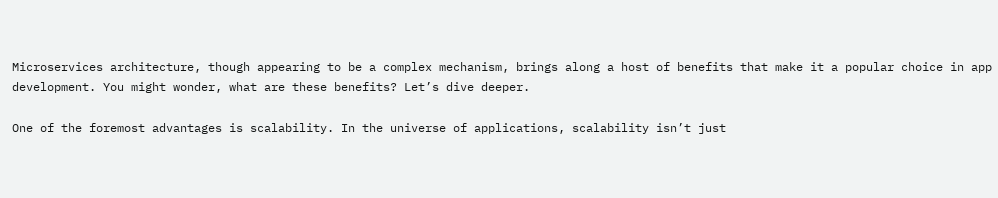Microservices architecture, though appearing to be a complex mechanism, brings along a host of benefits that make it a popular choice in app development. You might wonder, what are these benefits? Let’s dive deeper.

One of the foremost advantages is scalability. In the universe of applications, scalability isn’t just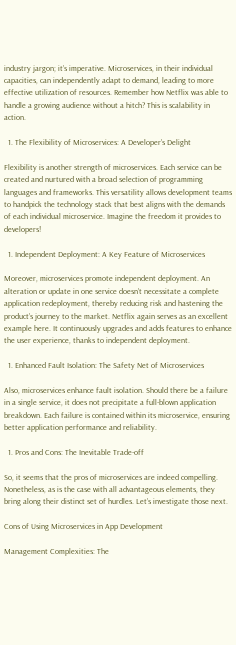industry jargon; it’s imperative. Microservices, in their individual capacities, can independently adapt to demand, leading to more effective utilization of resources. Remember how Netflix was able to handle a growing audience without a hitch? This is scalability in action.

  1. The Flexibility of Microservices: A Developer’s Delight

Flexibility is another strength of microservices. Each service can be created and nurtured with a broad selection of programming languages and frameworks. This versatility allows development teams to handpick the technology stack that best aligns with the demands of each individual microservice. Imagine the freedom it provides to developers!

  1. Independent Deployment: A Key Feature of Microservices

Moreover, microservices promote independent deployment. An alteration or update in one service doesn’t necessitate a complete application redeployment, thereby reducing risk and hastening the product’s journey to the market. Netflix again serves as an excellent example here. It continuously upgrades and adds features to enhance the user experience, thanks to independent deployment.

  1. Enhanced Fault Isolation: The Safety Net of Microservices

Also, microservices enhance fault isolation. Should there be a failure in a single service, it does not precipitate a full-blown application breakdown. Each failure is contained within its microservice, ensuring better application performance and reliability.

  1. Pros and Cons: The Inevitable Trade-off

So, it seems that the pros of microservices are indeed compelling. Nonetheless, as is the case with all advantageous elements, they bring along their distinct set of hurdles. Let’s investigate those next.

Cons of Using Microservices in App Development

Management Complexities: The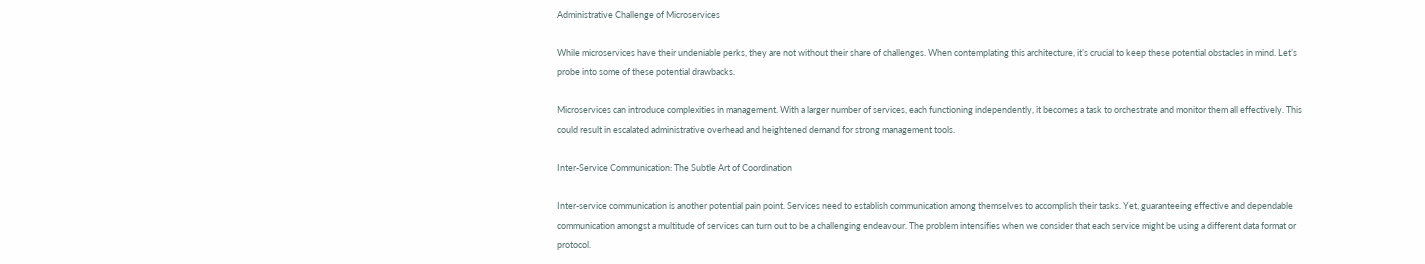Administrative Challenge of Microservices

While microservices have their undeniable perks, they are not without their share of challenges. When contemplating this architecture, it’s crucial to keep these potential obstacles in mind. Let’s probe into some of these potential drawbacks.

Microservices can introduce complexities in management. With a larger number of services, each functioning independently, it becomes a task to orchestrate and monitor them all effectively. This could result in escalated administrative overhead and heightened demand for strong management tools.

Inter-Service Communication: The Subtle Art of Coordination

Inter-service communication is another potential pain point. Services need to establish communication among themselves to accomplish their tasks. Yet, guaranteeing effective and dependable communication amongst a multitude of services can turn out to be a challenging endeavour. The problem intensifies when we consider that each service might be using a different data format or protocol.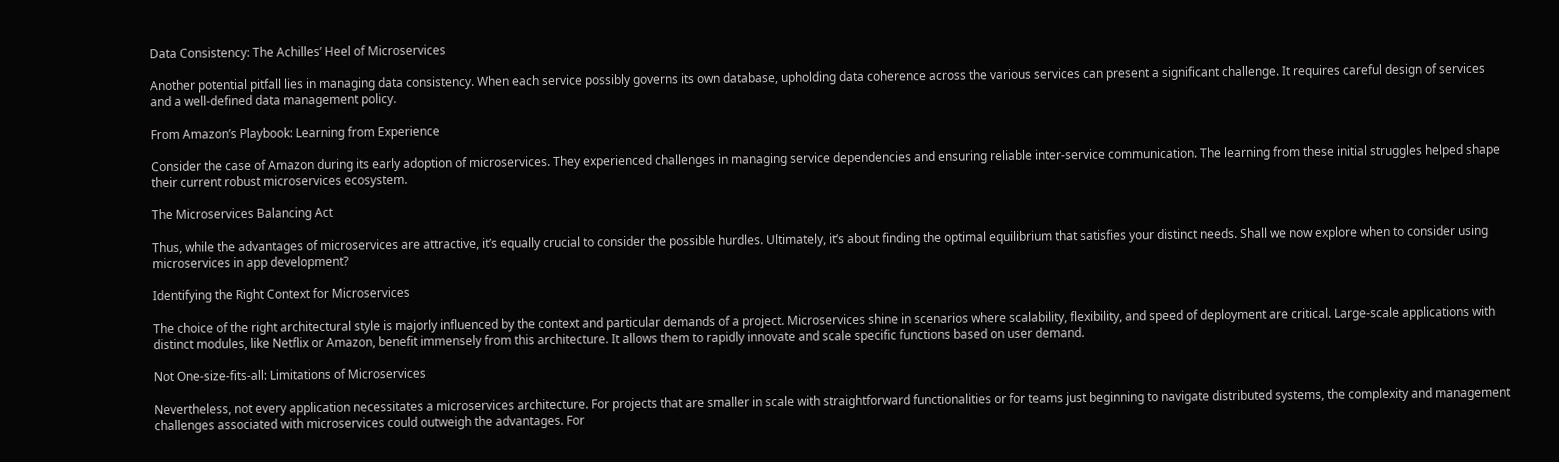Data Consistency: The Achilles’ Heel of Microservices

Another potential pitfall lies in managing data consistency. When each service possibly governs its own database, upholding data coherence across the various services can present a significant challenge. It requires careful design of services and a well-defined data management policy.

From Amazon’s Playbook: Learning from Experience

Consider the case of Amazon during its early adoption of microservices. They experienced challenges in managing service dependencies and ensuring reliable inter-service communication. The learning from these initial struggles helped shape their current robust microservices ecosystem.

The Microservices Balancing Act

Thus, while the advantages of microservices are attractive, it’s equally crucial to consider the possible hurdles. Ultimately, it’s about finding the optimal equilibrium that satisfies your distinct needs. Shall we now explore when to consider using microservices in app development?

Identifying the Right Context for Microservices

The choice of the right architectural style is majorly influenced by the context and particular demands of a project. Microservices shine in scenarios where scalability, flexibility, and speed of deployment are critical. Large-scale applications with distinct modules, like Netflix or Amazon, benefit immensely from this architecture. It allows them to rapidly innovate and scale specific functions based on user demand.

Not One-size-fits-all: Limitations of Microservices

Nevertheless, not every application necessitates a microservices architecture. For projects that are smaller in scale with straightforward functionalities or for teams just beginning to navigate distributed systems, the complexity and management challenges associated with microservices could outweigh the advantages. For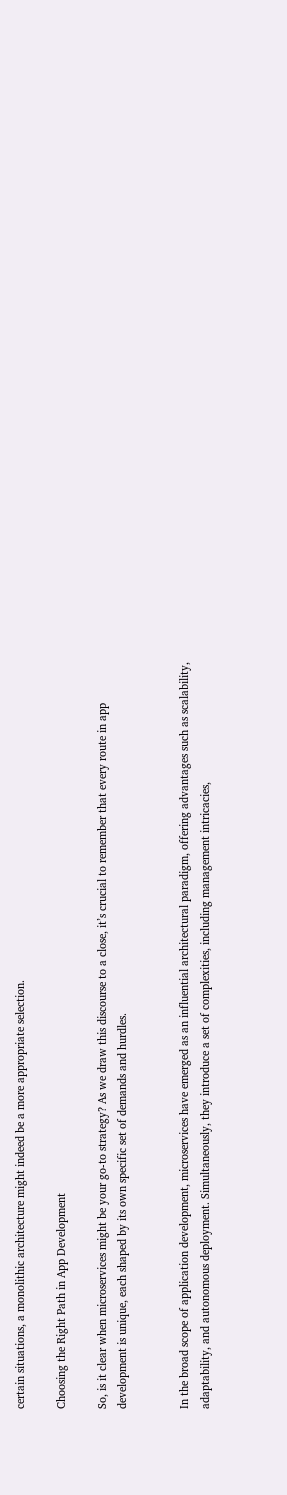certain situations, a monolithic architecture might indeed be a more appropriate selection.

Choosing the Right Path in App Development

So, is it clear when microservices might be your go-to strategy? As we draw this discourse to a close, it’s crucial to remember that every route in app development is unique, each shaped by its own specific set of demands and hurdles.


In the broad scope of application development, microservices have emerged as an influential architectural paradigm, offering advantages such as scalability, adaptability, and autonomous deployment. Simultaneously, they introduce a set of complexities, including management intricacies,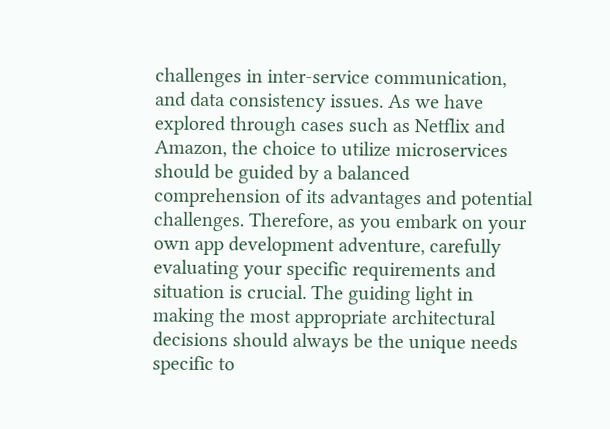challenges in inter-service communication, and data consistency issues. As we have explored through cases such as Netflix and Amazon, the choice to utilize microservices should be guided by a balanced comprehension of its advantages and potential challenges. Therefore, as you embark on your own app development adventure, carefully evaluating your specific requirements and situation is crucial. The guiding light in making the most appropriate architectural decisions should always be the unique needs specific to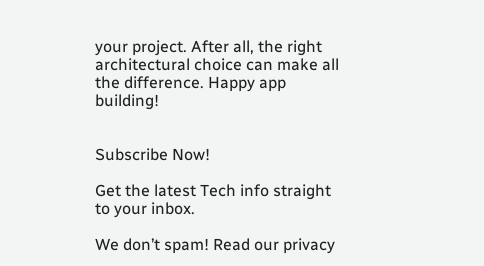your project. After all, the right architectural choice can make all the difference. Happy app building!


Subscribe Now!

Get the latest Tech info straight to your inbox.

We don’t spam! Read our privacy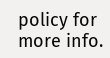policy for more info.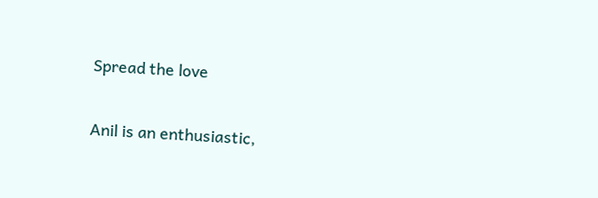Spread the love

Anil is an enthusiastic,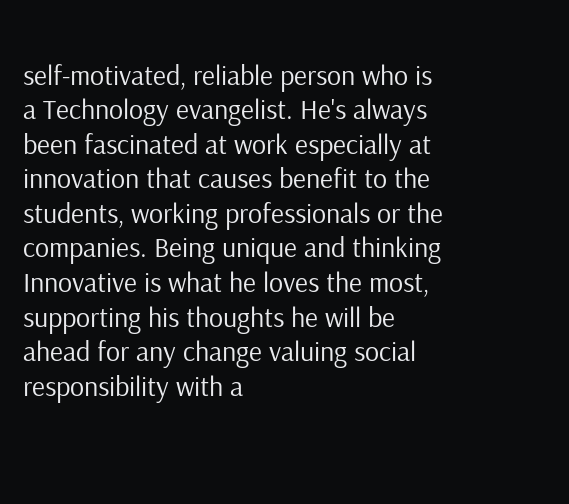self-motivated, reliable person who is a Technology evangelist. He's always been fascinated at work especially at innovation that causes benefit to the students, working professionals or the companies. Being unique and thinking Innovative is what he loves the most, supporting his thoughts he will be ahead for any change valuing social responsibility with a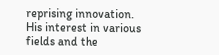reprising innovation. His interest in various fields and the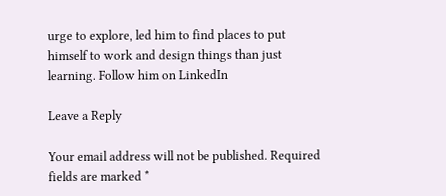urge to explore, led him to find places to put himself to work and design things than just learning. Follow him on LinkedIn

Leave a Reply

Your email address will not be published. Required fields are marked *